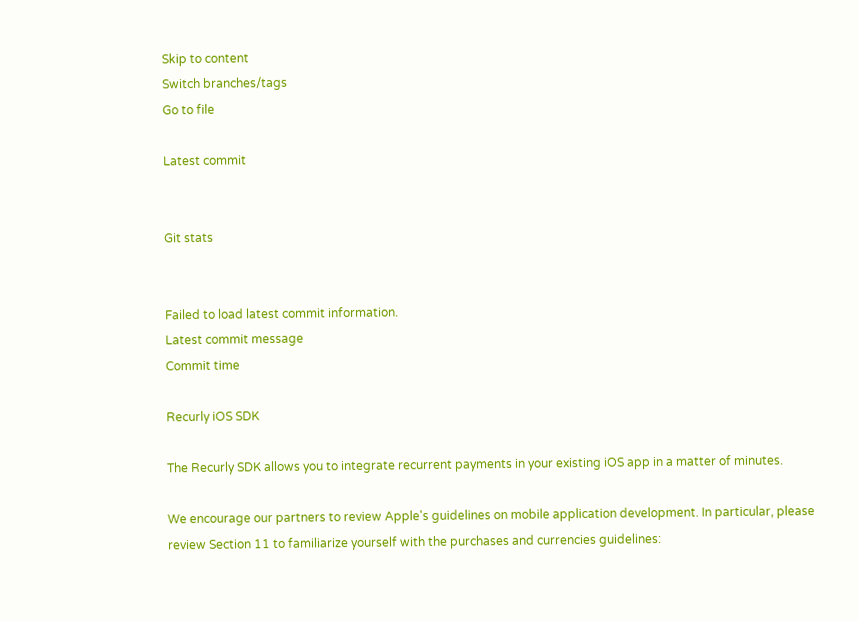Skip to content
Switch branches/tags
Go to file

Latest commit


Git stats


Failed to load latest commit information.
Latest commit message
Commit time

Recurly iOS SDK

The Recurly SDK allows you to integrate recurrent payments in your existing iOS app in a matter of minutes.

We encourage our partners to review Apple's guidelines on mobile application development. In particular, please review Section 11 to familiarize yourself with the purchases and currencies guidelines: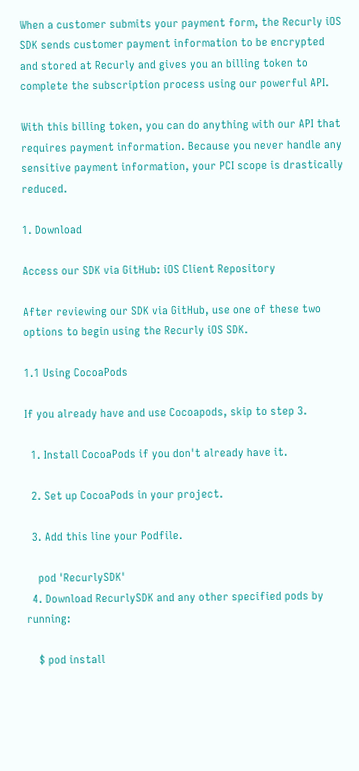When a customer submits your payment form, the Recurly iOS SDK sends customer payment information to be encrypted and stored at Recurly and gives you an billing token to complete the subscription process using our powerful API.

With this billing token, you can do anything with our API that requires payment information. Because you never handle any sensitive payment information, your PCI scope is drastically reduced.

1. Download

Access our SDK via GitHub: iOS Client Repository

After reviewing our SDK via GitHub, use one of these two options to begin using the Recurly iOS SDK.

1.1 Using CocoaPods

If you already have and use Cocoapods, skip to step 3.

  1. Install CocoaPods if you don't already have it.

  2. Set up CocoaPods in your project.

  3. Add this line your Podfile.

    pod 'RecurlySDK'
  4. Download RecurlySDK and any other specified pods by running:

    $ pod install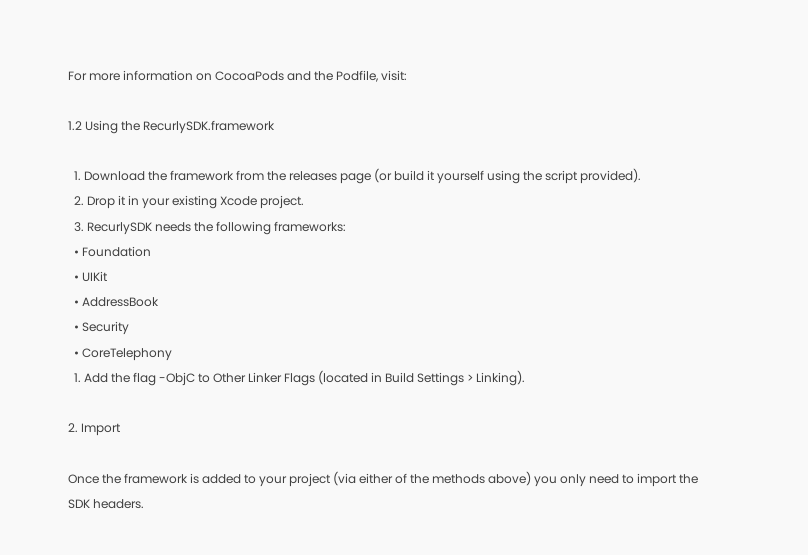For more information on CocoaPods and the Podfile, visit:

1.2 Using the RecurlySDK.framework

  1. Download the framework from the releases page (or build it yourself using the script provided).
  2. Drop it in your existing Xcode project.
  3. RecurlySDK needs the following frameworks:
  • Foundation
  • UIKit
  • AddressBook
  • Security
  • CoreTelephony
  1. Add the flag -ObjC to Other Linker Flags (located in Build Settings > Linking).

2. Import

Once the framework is added to your project (via either of the methods above) you only need to import the SDK headers.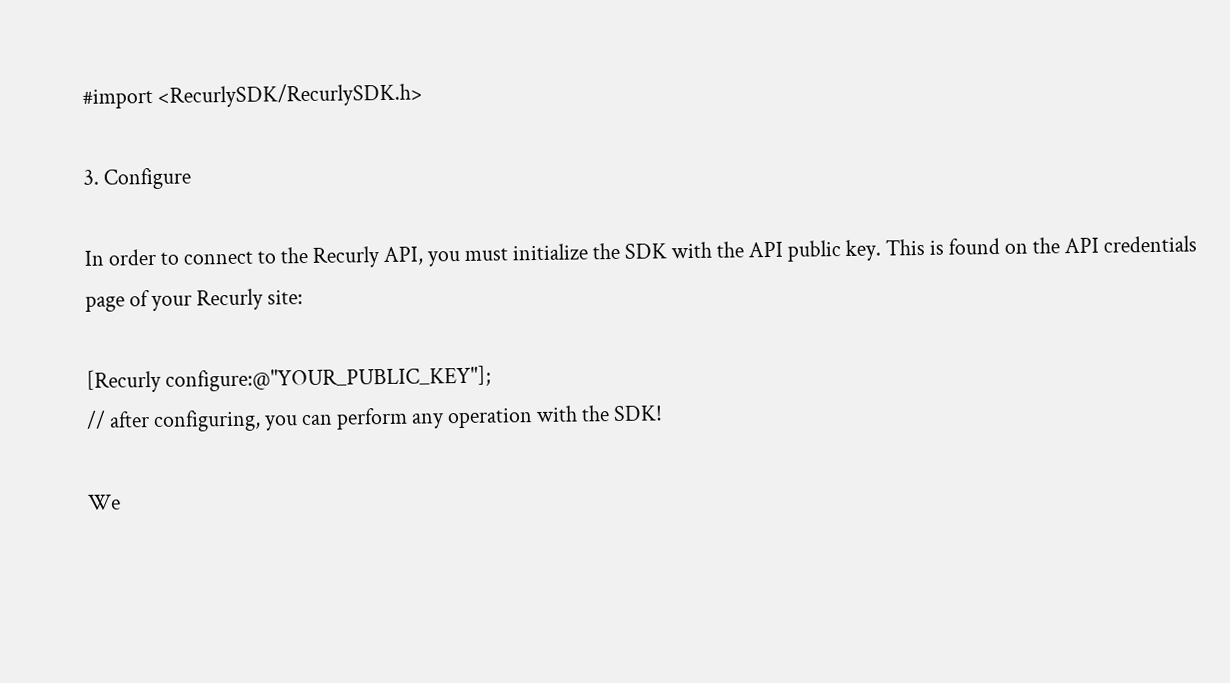#import <RecurlySDK/RecurlySDK.h>

3. Configure

In order to connect to the Recurly API, you must initialize the SDK with the API public key. This is found on the API credentials page of your Recurly site:

[Recurly configure:@"YOUR_PUBLIC_KEY"];
// after configuring, you can perform any operation with the SDK!

We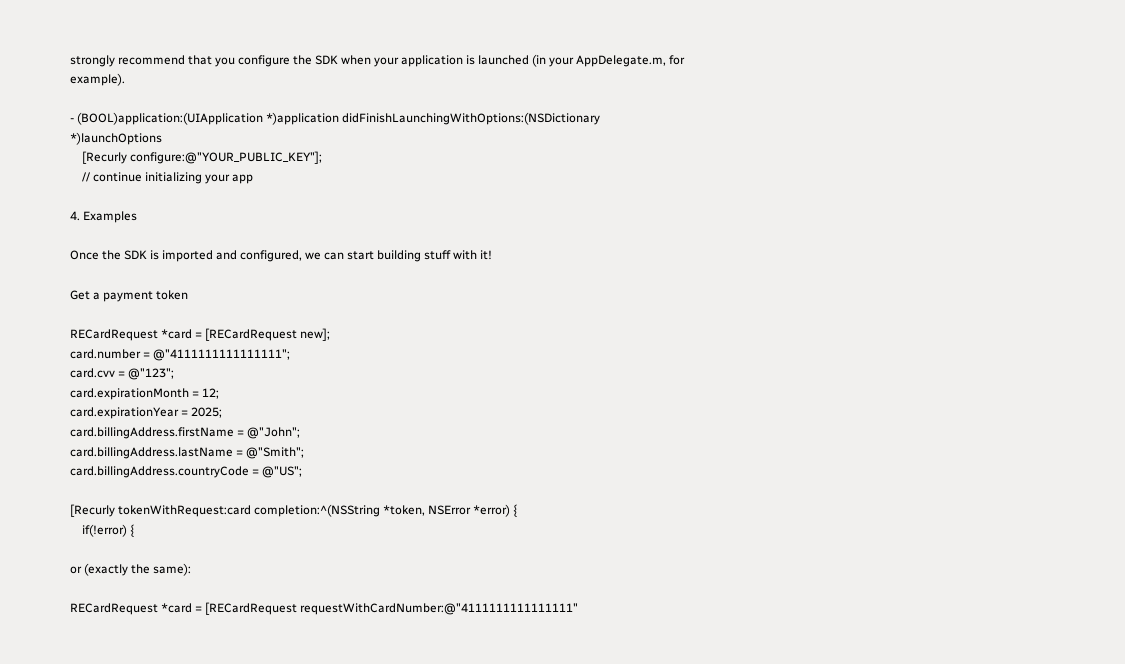strongly recommend that you configure the SDK when your application is launched (in your AppDelegate.m, for example).

- (BOOL)application:(UIApplication *)application didFinishLaunchingWithOptions:(NSDictionary *)launchOptions
    [Recurly configure:@"YOUR_PUBLIC_KEY"];
    // continue initializing your app

4. Examples

Once the SDK is imported and configured, we can start building stuff with it!

Get a payment token

RECardRequest *card = [RECardRequest new];
card.number = @"4111111111111111";
card.cvv = @"123";
card.expirationMonth = 12;
card.expirationYear = 2025;
card.billingAddress.firstName = @"John";
card.billingAddress.lastName = @"Smith";
card.billingAddress.countryCode = @"US";

[Recurly tokenWithRequest:card completion:^(NSString *token, NSError *error) {
    if(!error) {

or (exactly the same):

RECardRequest *card = [RECardRequest requestWithCardNumber:@"4111111111111111"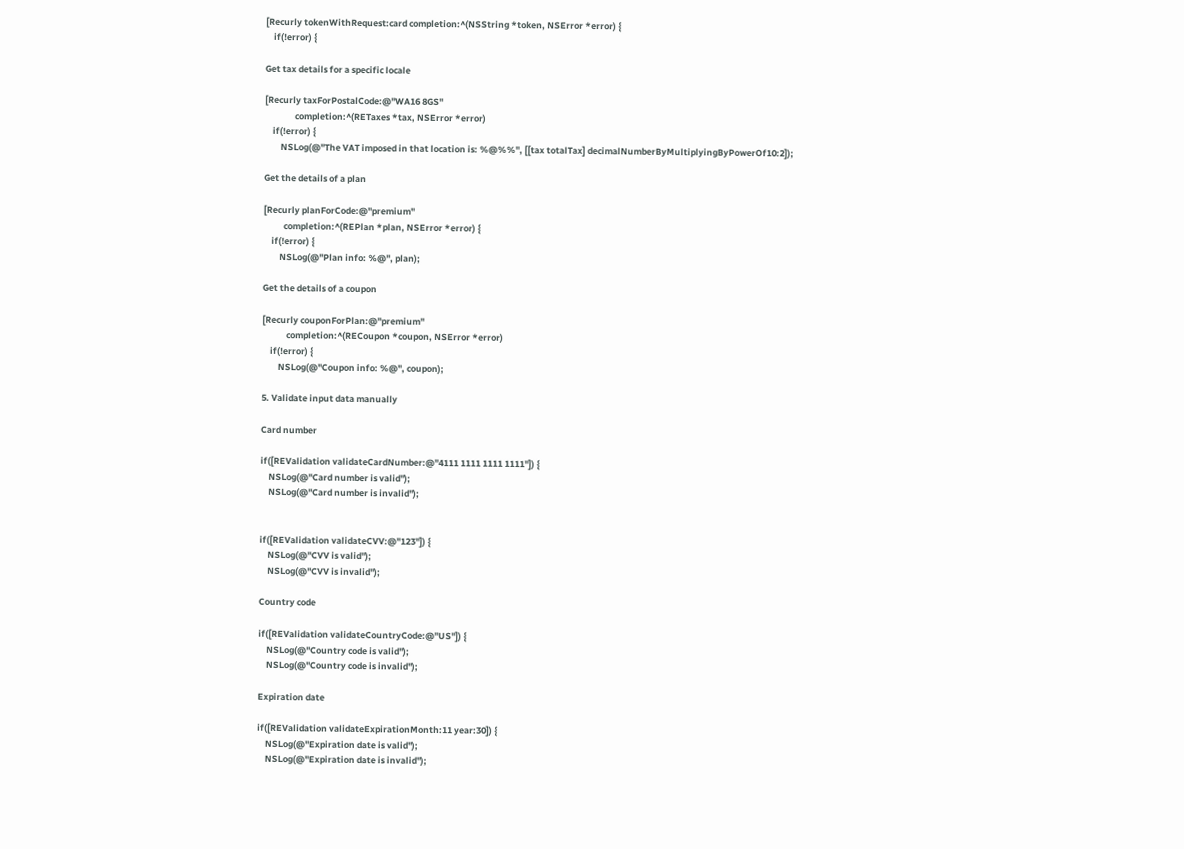[Recurly tokenWithRequest:card completion:^(NSString *token, NSError *error) {
    if(!error) {

Get tax details for a specific locale

[Recurly taxForPostalCode:@"WA16 8GS"
               completion:^(RETaxes *tax, NSError *error)
    if(!error) {
        NSLog(@"The VAT imposed in that location is: %@%%", [[tax totalTax] decimalNumberByMultiplyingByPowerOf10:2]);

Get the details of a plan

[Recurly planForCode:@"premium"
          completion:^(REPlan *plan, NSError *error) {
    if(!error) {
        NSLog(@"Plan info: %@", plan);

Get the details of a coupon

[Recurly couponForPlan:@"premium"
            completion:^(RECoupon *coupon, NSError *error)
    if(!error) {
        NSLog(@"Coupon info: %@", coupon);

5. Validate input data manually

Card number

if([REValidation validateCardNumber:@"4111 1111 1111 1111"]) {
    NSLog(@"Card number is valid");
    NSLog(@"Card number is invalid");


if([REValidation validateCVV:@"123"]) {
    NSLog(@"CVV is valid");
    NSLog(@"CVV is invalid");

Country code

if([REValidation validateCountryCode:@"US"]) {
    NSLog(@"Country code is valid");
    NSLog(@"Country code is invalid");

Expiration date

if([REValidation validateExpirationMonth:11 year:30]) {
    NSLog(@"Expiration date is valid");
    NSLog(@"Expiration date is invalid");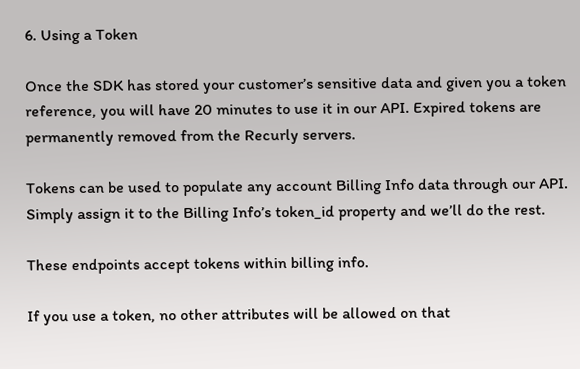6. Using a Token

Once the SDK has stored your customer’s sensitive data and given you a token reference, you will have 20 minutes to use it in our API. Expired tokens are permanently removed from the Recurly servers.

Tokens can be used to populate any account Billing Info data through our API. Simply assign it to the Billing Info’s token_id property and we’ll do the rest.

These endpoints accept tokens within billing info.

If you use a token, no other attributes will be allowed on that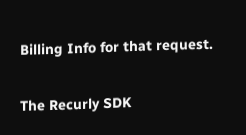Billing Info for that request.


The Recurly SDK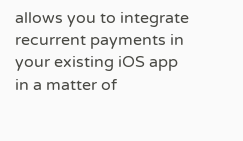allows you to integrate recurrent payments in your existing iOS app in a matter of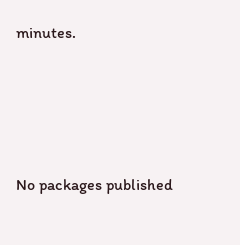minutes.




No packages published